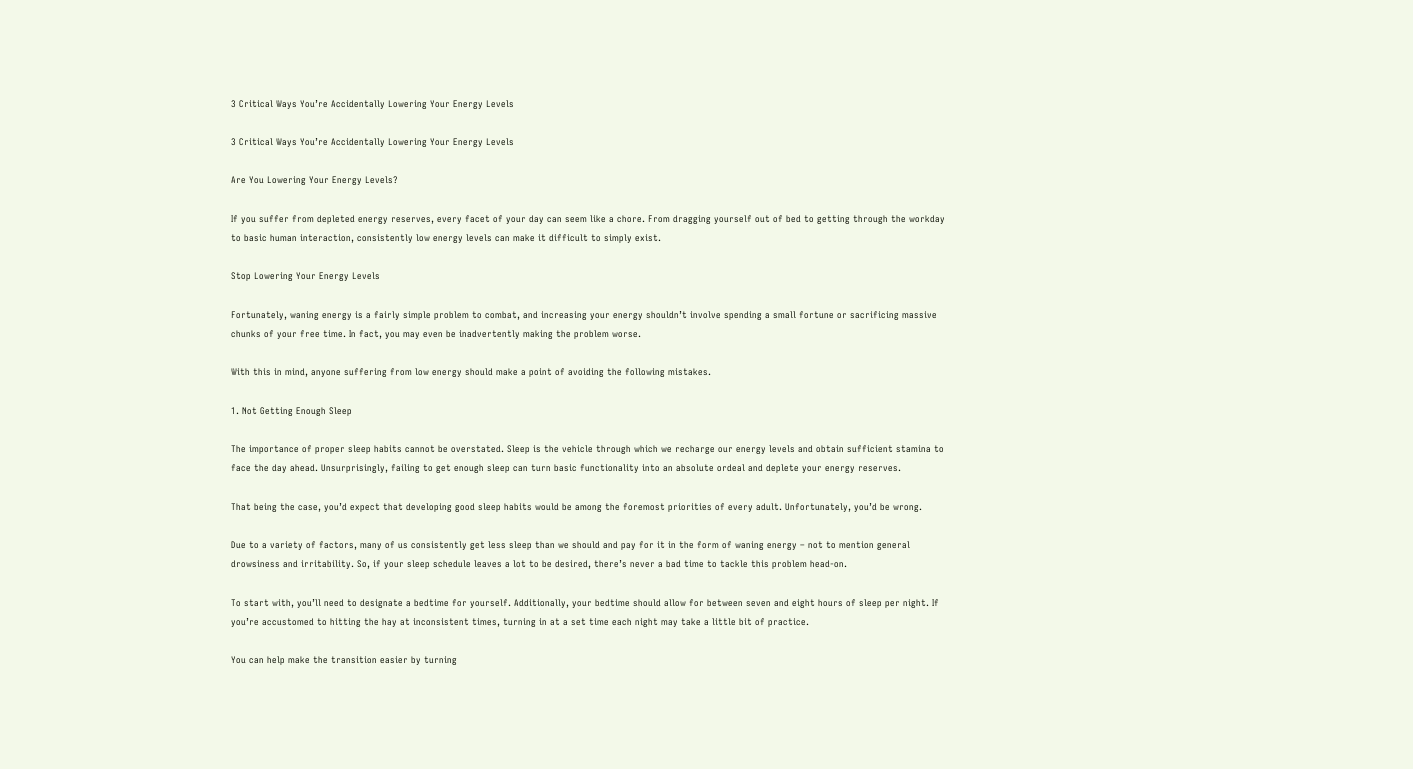3 Critical Ways You’re Accidentally Lowering Your Energy Levels

3 Critical Ways You’re Accidentally Lowering Your Energy Levels

Are You Lowering Your Energy Levels?

If you suffer from depleted energy reserves, every facet of your day can seem like a chore. From dragging yourself out of bed to getting through the workday to basic human interaction, consistently low energy levels can make it difficult to simply exist.

Stop Lowering Your Energy Levels

Fortunately, waning energy is a fairly simple problem to combat, and increasing your energy shouldn’t involve spending a small fortune or sacrificing massive chunks of your free time. In fact, you may even be inadvertently making the problem worse.

With this in mind, anyone suffering from low energy should make a point of avoiding the following mistakes.

1. Not Getting Enough Sleep

The importance of proper sleep habits cannot be overstated. Sleep is the vehicle through which we recharge our energy levels and obtain sufficient stamina to face the day ahead. Unsurprisingly, failing to get enough sleep can turn basic functionality into an absolute ordeal and deplete your energy reserves.

That being the case, you’d expect that developing good sleep habits would be among the foremost priorities of every adult. Unfortunately, you’d be wrong.

Due to a variety of factors, many of us consistently get less sleep than we should and pay for it in the form of waning energy – not to mention general drowsiness and irritability. So, if your sleep schedule leaves a lot to be desired, there’s never a bad time to tackle this problem head-on.

To start with, you’ll need to designate a bedtime for yourself. Additionally, your bedtime should allow for between seven and eight hours of sleep per night. If you’re accustomed to hitting the hay at inconsistent times, turning in at a set time each night may take a little bit of practice.

You can help make the transition easier by turning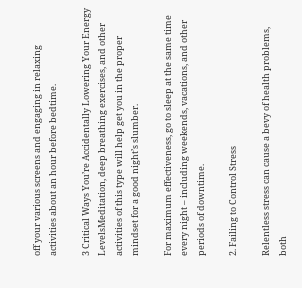off your various screens and engaging in relaxing activities about an hour before bedtime.

3 Critical Ways You’re Accidentally Lowering Your Energy LevelsMeditation, deep breathing exercises, and other activities of this type will help get you in the proper mindset for a good night’s slumber.

For maximum effectiveness, go to sleep at the same time every night – including weekends, vacations, and other periods of downtime.

2. Failing to Control Stress

Relentless stress can cause a bevy of health problems, both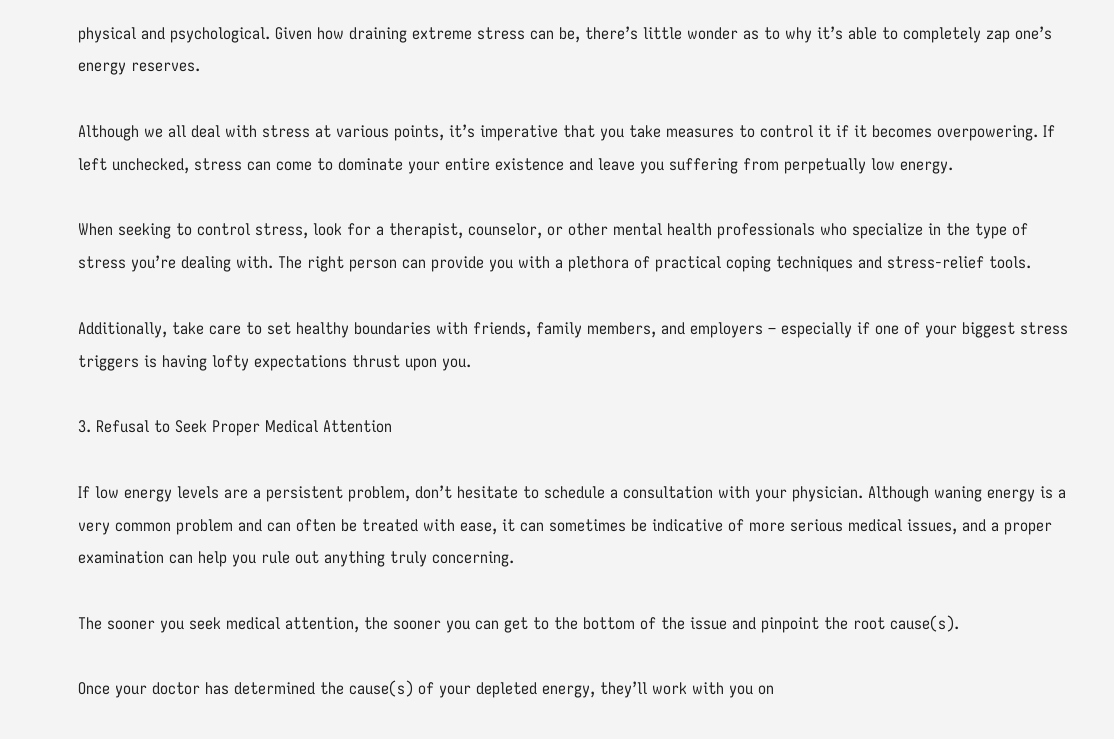physical and psychological. Given how draining extreme stress can be, there’s little wonder as to why it’s able to completely zap one’s energy reserves.

Although we all deal with stress at various points, it’s imperative that you take measures to control it if it becomes overpowering. If left unchecked, stress can come to dominate your entire existence and leave you suffering from perpetually low energy.

When seeking to control stress, look for a therapist, counselor, or other mental health professionals who specialize in the type of stress you’re dealing with. The right person can provide you with a plethora of practical coping techniques and stress-relief tools.

Additionally, take care to set healthy boundaries with friends, family members, and employers – especially if one of your biggest stress triggers is having lofty expectations thrust upon you.

3. Refusal to Seek Proper Medical Attention

If low energy levels are a persistent problem, don’t hesitate to schedule a consultation with your physician. Although waning energy is a very common problem and can often be treated with ease, it can sometimes be indicative of more serious medical issues, and a proper examination can help you rule out anything truly concerning.

The sooner you seek medical attention, the sooner you can get to the bottom of the issue and pinpoint the root cause(s).

Once your doctor has determined the cause(s) of your depleted energy, they’ll work with you on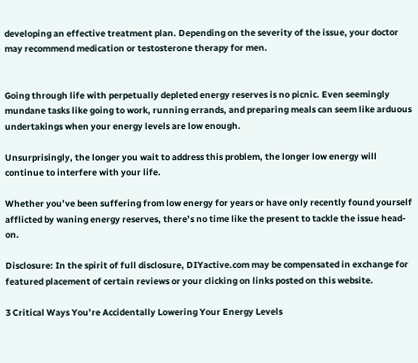developing an effective treatment plan. Depending on the severity of the issue, your doctor may recommend medication or testosterone therapy for men.


Going through life with perpetually depleted energy reserves is no picnic. Even seemingly mundane tasks like going to work, running errands, and preparing meals can seem like arduous undertakings when your energy levels are low enough.

Unsurprisingly, the longer you wait to address this problem, the longer low energy will continue to interfere with your life.

Whether you’ve been suffering from low energy for years or have only recently found yourself afflicted by waning energy reserves, there’s no time like the present to tackle the issue head-on.

Disclosure: In the spirit of full disclosure, DIYactive.com may be compensated in exchange for featured placement of certain reviews or your clicking on links posted on this website.

3 Critical Ways You’re Accidentally Lowering Your Energy Levels